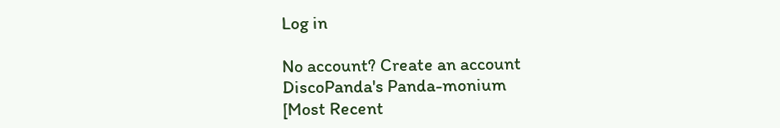Log in

No account? Create an account
DiscoPanda's Panda-monium
[Most Recent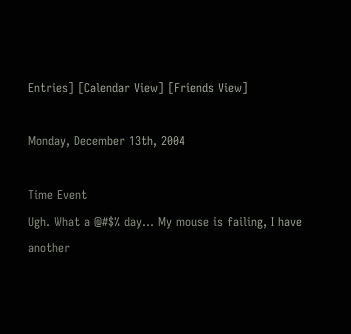Entries] [Calendar View] [Friends View]

Monday, December 13th, 2004

Time Event
Ugh. What a @#$% day... My mouse is failing, I have another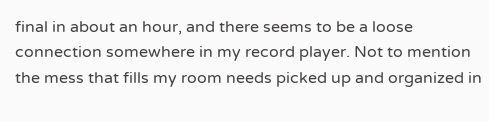final in about an hour, and there seems to be a loose connection somewhere in my record player. Not to mention the mess that fills my room needs picked up and organized in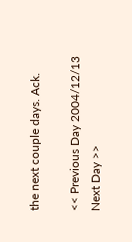the next couple days. Ack.

<< Previous Day 2004/12/13
Next Day >>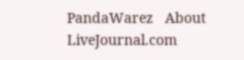PandaWarez   About LiveJournal.com